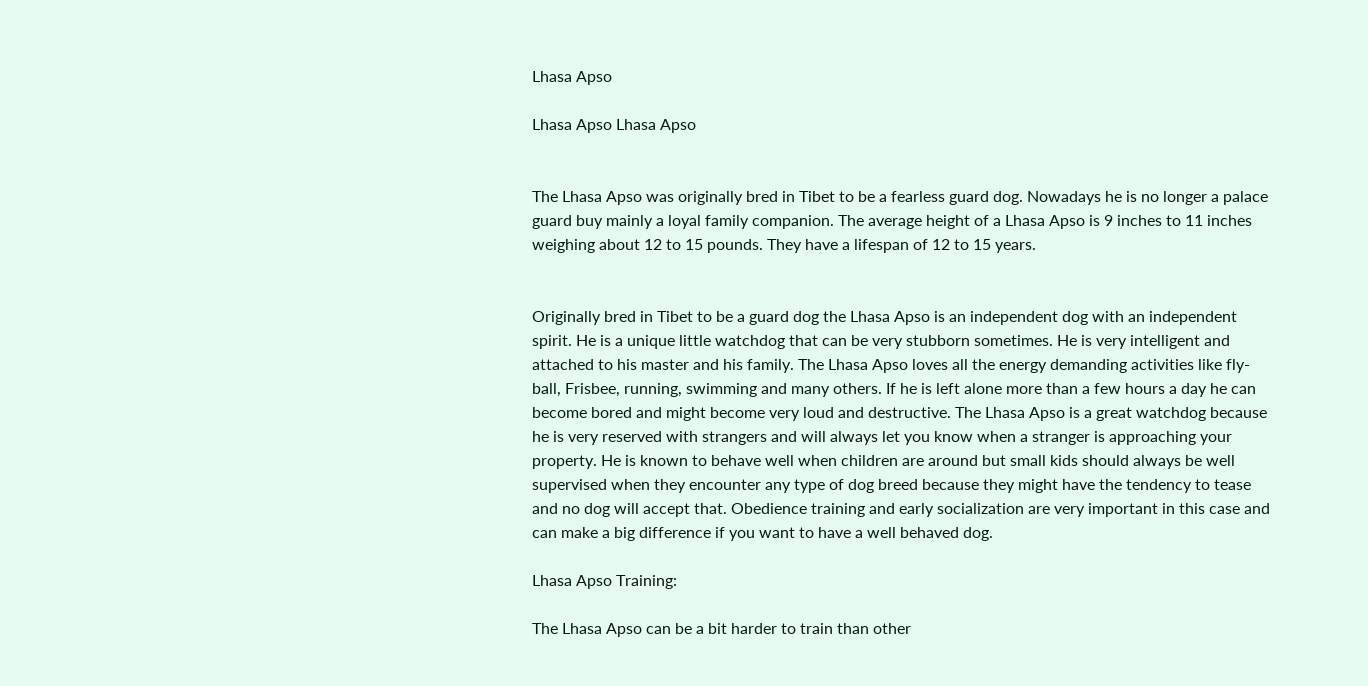Lhasa Apso

Lhasa Apso Lhasa Apso


The Lhasa Apso was originally bred in Tibet to be a fearless guard dog. Nowadays he is no longer a palace guard buy mainly a loyal family companion. The average height of a Lhasa Apso is 9 inches to 11 inches weighing about 12 to 15 pounds. They have a lifespan of 12 to 15 years.


Originally bred in Tibet to be a guard dog the Lhasa Apso is an independent dog with an independent spirit. He is a unique little watchdog that can be very stubborn sometimes. He is very intelligent and attached to his master and his family. The Lhasa Apso loves all the energy demanding activities like fly-ball, Frisbee, running, swimming and many others. If he is left alone more than a few hours a day he can become bored and might become very loud and destructive. The Lhasa Apso is a great watchdog because he is very reserved with strangers and will always let you know when a stranger is approaching your property. He is known to behave well when children are around but small kids should always be well supervised when they encounter any type of dog breed because they might have the tendency to tease and no dog will accept that. Obedience training and early socialization are very important in this case and can make a big difference if you want to have a well behaved dog.

Lhasa Apso Training:

The Lhasa Apso can be a bit harder to train than other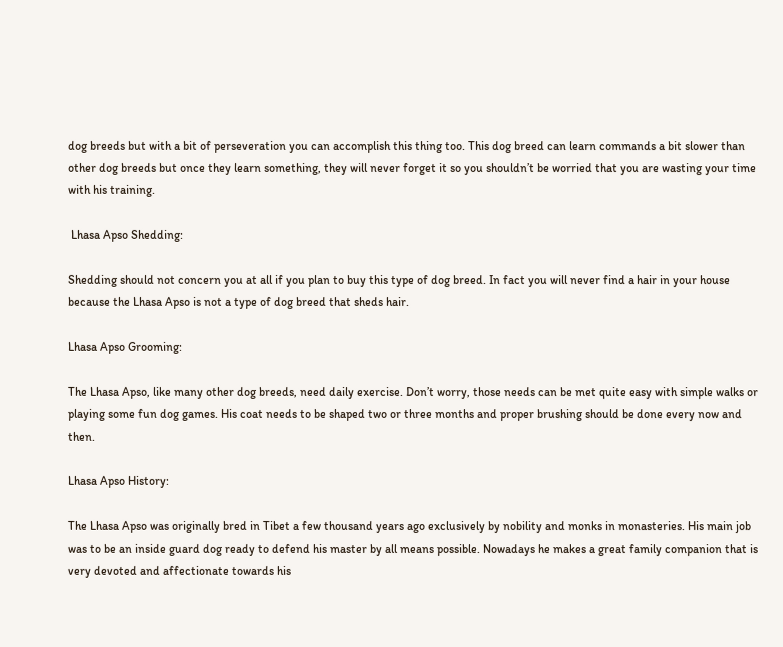dog breeds but with a bit of perseveration you can accomplish this thing too. This dog breed can learn commands a bit slower than other dog breeds but once they learn something, they will never forget it so you shouldn’t be worried that you are wasting your time with his training.

 Lhasa Apso Shedding:

Shedding should not concern you at all if you plan to buy this type of dog breed. In fact you will never find a hair in your house because the Lhasa Apso is not a type of dog breed that sheds hair.

Lhasa Apso Grooming:

The Lhasa Apso, like many other dog breeds, need daily exercise. Don’t worry, those needs can be met quite easy with simple walks or playing some fun dog games. His coat needs to be shaped two or three months and proper brushing should be done every now and then.

Lhasa Apso History:

The Lhasa Apso was originally bred in Tibet a few thousand years ago exclusively by nobility and monks in monasteries. His main job was to be an inside guard dog ready to defend his master by all means possible. Nowadays he makes a great family companion that is very devoted and affectionate towards his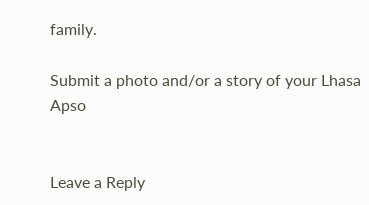family.

Submit a photo and/or a story of your Lhasa Apso


Leave a Reply